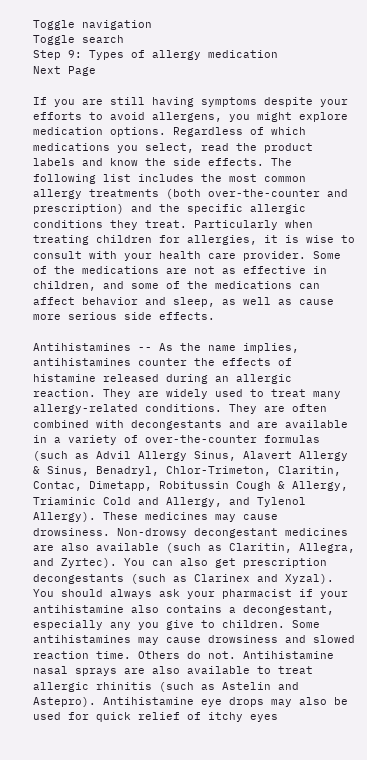Toggle navigation
Toggle search
Step 9: Types of allergy medication
Next Page

If you are still having symptoms despite your efforts to avoid allergens, you might explore medication options. Regardless of which medications you select, read the product labels and know the side effects. The following list includes the most common allergy treatments (both over-the-counter and prescription) and the specific allergic conditions they treat. Particularly when treating children for allergies, it is wise to consult with your health care provider. Some of the medications are not as effective in children, and some of the medications can affect behavior and sleep, as well as cause more serious side effects.

Antihistamines -- As the name implies, antihistamines counter the effects of histamine released during an allergic reaction. They are widely used to treat many allergy-related conditions. They are often combined with decongestants and are available in a variety of over-the-counter formulas (such as Advil Allergy Sinus, Alavert Allergy & Sinus, Benadryl, Chlor-Trimeton, Claritin, Contac, Dimetapp, Robitussin Cough & Allergy, Triaminic Cold and Allergy, and Tylenol Allergy). These medicines may cause drowsiness. Non-drowsy decongestant medicines are also available (such as Claritin, Allegra, and Zyrtec). You can also get prescription decongestants (such as Clarinex and Xyzal). You should always ask your pharmacist if your antihistamine also contains a decongestant, especially any you give to children. Some antihistamines may cause drowsiness and slowed reaction time. Others do not. Antihistamine nasal sprays are also available to treat allergic rhinitis (such as Astelin and Astepro). Antihistamine eye drops may also be used for quick relief of itchy eyes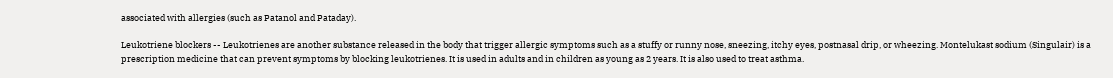associated with allergies (such as Patanol and Pataday).

Leukotriene blockers -- Leukotrienes are another substance released in the body that trigger allergic symptoms such as a stuffy or runny nose, sneezing, itchy eyes, postnasal drip, or wheezing. Montelukast sodium (Singulair) is a prescription medicine that can prevent symptoms by blocking leukotrienes. It is used in adults and in children as young as 2 years. It is also used to treat asthma.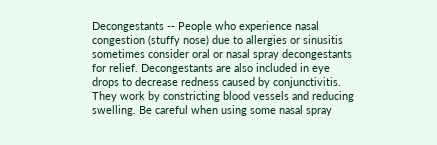Decongestants -- People who experience nasal congestion (stuffy nose) due to allergies or sinusitis sometimes consider oral or nasal spray decongestants for relief. Decongestants are also included in eye drops to decrease redness caused by conjunctivitis. They work by constricting blood vessels and reducing swelling. Be careful when using some nasal spray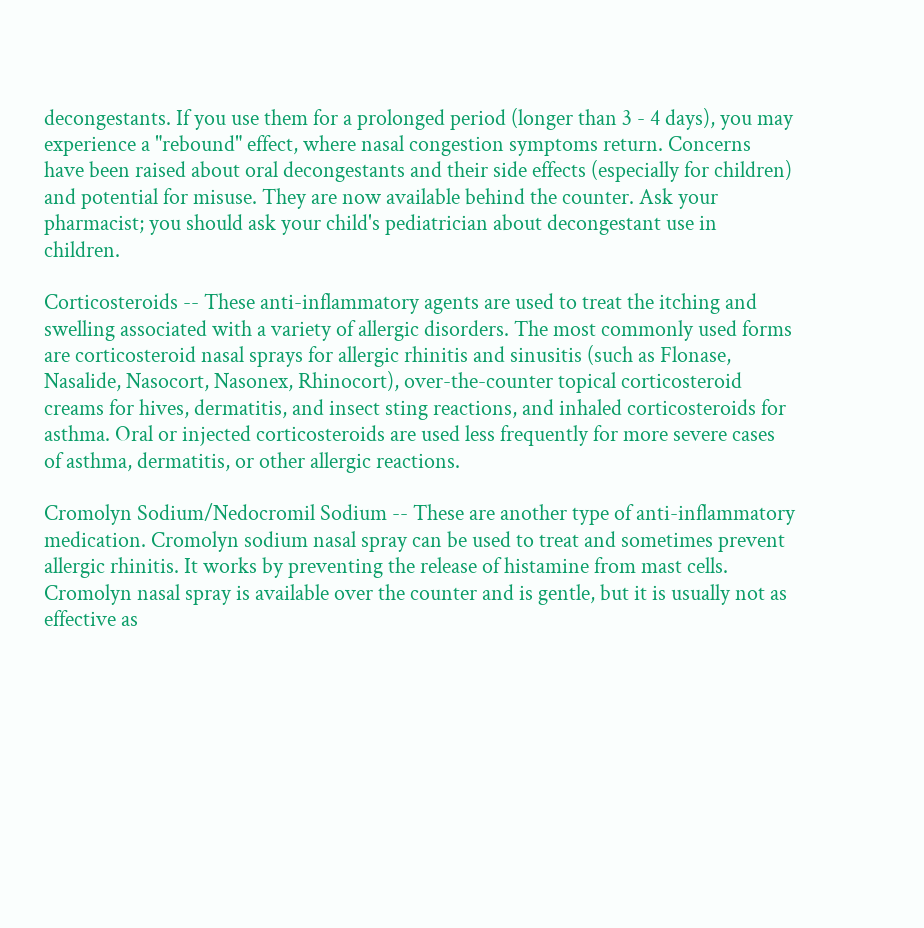decongestants. If you use them for a prolonged period (longer than 3 - 4 days), you may experience a "rebound" effect, where nasal congestion symptoms return. Concerns have been raised about oral decongestants and their side effects (especially for children) and potential for misuse. They are now available behind the counter. Ask your pharmacist; you should ask your child's pediatrician about decongestant use in children.

Corticosteroids -- These anti-inflammatory agents are used to treat the itching and swelling associated with a variety of allergic disorders. The most commonly used forms are corticosteroid nasal sprays for allergic rhinitis and sinusitis (such as Flonase, Nasalide, Nasocort, Nasonex, Rhinocort), over-the-counter topical corticosteroid creams for hives, dermatitis, and insect sting reactions, and inhaled corticosteroids for asthma. Oral or injected corticosteroids are used less frequently for more severe cases of asthma, dermatitis, or other allergic reactions.

Cromolyn Sodium/Nedocromil Sodium -- These are another type of anti-inflammatory medication. Cromolyn sodium nasal spray can be used to treat and sometimes prevent allergic rhinitis. It works by preventing the release of histamine from mast cells. Cromolyn nasal spray is available over the counter and is gentle, but it is usually not as effective as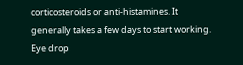corticosteroids or anti-histamines. It generally takes a few days to start working. Eye drop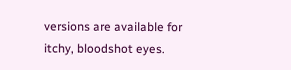versions are available for itchy, bloodshot eyes.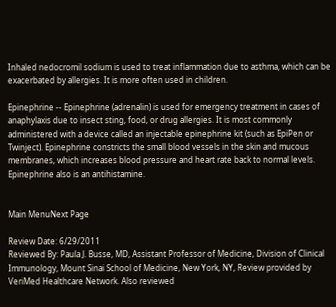Inhaled nedocromil sodium is used to treat inflammation due to asthma, which can be exacerbated by allergies. It is more often used in children.

Epinephrine -- Epinephrine (adrenalin) is used for emergency treatment in cases of anaphylaxis due to insect sting, food, or drug allergies. It is most commonly administered with a device called an injectable epinephrine kit (such as EpiPen or Twinject). Epinephrine constricts the small blood vessels in the skin and mucous membranes, which increases blood pressure and heart rate back to normal levels. Epinephrine also is an antihistamine.


Main MenuNext Page

Review Date: 6/29/2011
Reviewed By: Paula J. Busse, MD, Assistant Professor of Medicine, Division of Clinical Immunology, Mount Sinai School of Medicine, New York, NY, Review provided by VeriMed Healthcare Network. Also reviewed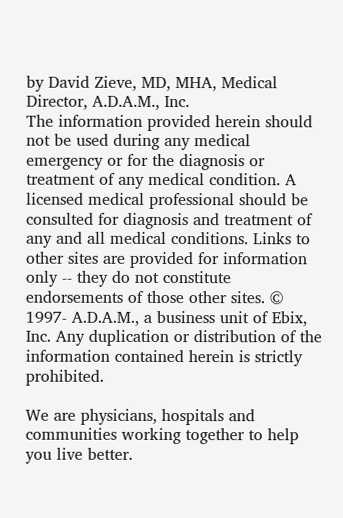by David Zieve, MD, MHA, Medical Director, A.D.A.M., Inc.
The information provided herein should not be used during any medical emergency or for the diagnosis or treatment of any medical condition. A licensed medical professional should be consulted for diagnosis and treatment of any and all medical conditions. Links to other sites are provided for information only -- they do not constitute endorsements of those other sites. © 1997- A.D.A.M., a business unit of Ebix, Inc. Any duplication or distribution of the information contained herein is strictly prohibited.

We are physicians, hospitals and communities working together to help you live better.